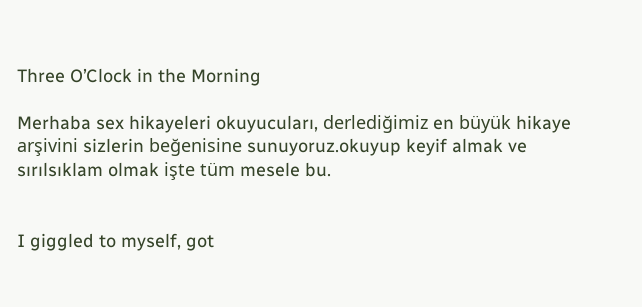Three O’Clock in the Morning

Merhaba sex hikayeleri okuyucuları, derlediğimiz en büyük hikaye arşivini sizlerin beğenisine sunuyoruz.okuyup keyif almak ve sırılsıklam olmak işte tüm mesele bu.


I giggled to myself, got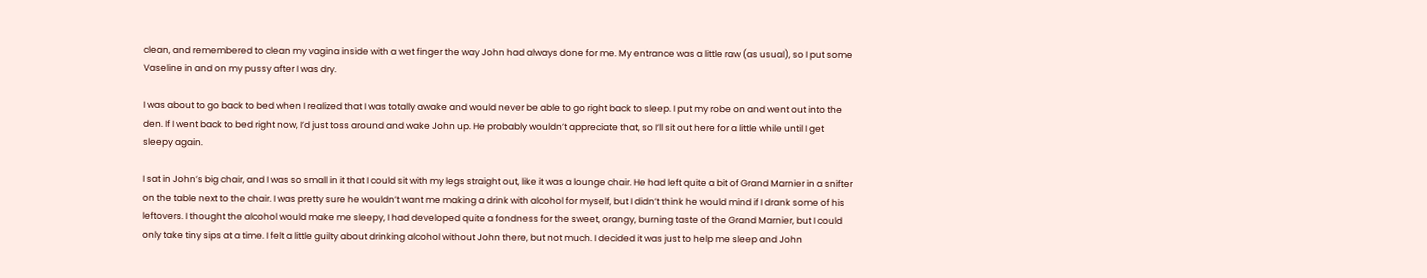clean, and remembered to clean my vagina inside with a wet finger the way John had always done for me. My entrance was a little raw (as usual), so I put some Vaseline in and on my pussy after I was dry.

I was about to go back to bed when I realized that I was totally awake and would never be able to go right back to sleep. I put my robe on and went out into the den. If I went back to bed right now, I’d just toss around and wake John up. He probably wouldn’t appreciate that, so I’ll sit out here for a little while until I get sleepy again.

I sat in John’s big chair, and I was so small in it that I could sit with my legs straight out, like it was a lounge chair. He had left quite a bit of Grand Marnier in a snifter on the table next to the chair. I was pretty sure he wouldn’t want me making a drink with alcohol for myself, but I didn’t think he would mind if I drank some of his leftovers. I thought the alcohol would make me sleepy, I had developed quite a fondness for the sweet, orangy, burning taste of the Grand Marnier, but I could only take tiny sips at a time. I felt a little guilty about drinking alcohol without John there, but not much. I decided it was just to help me sleep and John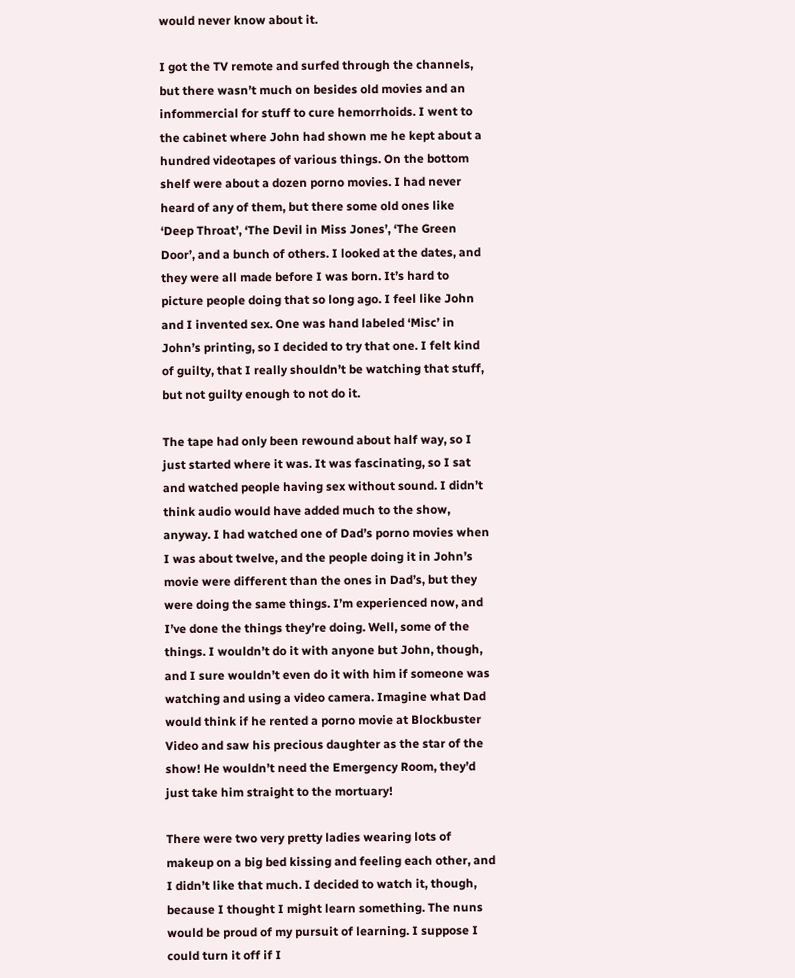would never know about it.

I got the TV remote and surfed through the channels, but there wasn’t much on besides old movies and an infommercial for stuff to cure hemorrhoids. I went to the cabinet where John had shown me he kept about a hundred videotapes of various things. On the bottom shelf were about a dozen porno movies. I had never heard of any of them, but there some old ones like ‘Deep Throat’, ‘The Devil in Miss Jones’, ‘The Green Door’, and a bunch of others. I looked at the dates, and they were all made before I was born. It’s hard to picture people doing that so long ago. I feel like John and I invented sex. One was hand labeled ‘Misc’ in John’s printing, so I decided to try that one. I felt kind of guilty, that I really shouldn’t be watching that stuff, but not guilty enough to not do it.

The tape had only been rewound about half way, so I just started where it was. It was fascinating, so I sat and watched people having sex without sound. I didn’t think audio would have added much to the show, anyway. I had watched one of Dad’s porno movies when I was about twelve, and the people doing it in John’s movie were different than the ones in Dad’s, but they were doing the same things. I’m experienced now, and I’ve done the things they’re doing. Well, some of the things. I wouldn’t do it with anyone but John, though, and I sure wouldn’t even do it with him if someone was watching and using a video camera. Imagine what Dad would think if he rented a porno movie at Blockbuster Video and saw his precious daughter as the star of the show! He wouldn’t need the Emergency Room, they’d just take him straight to the mortuary!

There were two very pretty ladies wearing lots of makeup on a big bed kissing and feeling each other, and I didn’t like that much. I decided to watch it, though, because I thought I might learn something. The nuns would be proud of my pursuit of learning. I suppose I could turn it off if I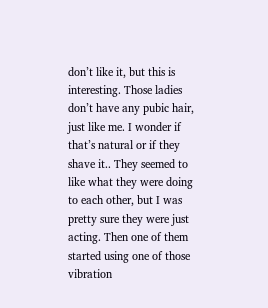don’t like it, but this is interesting. Those ladies don’t have any pubic hair, just like me. I wonder if that’s natural or if they shave it.. They seemed to like what they were doing to each other, but I was pretty sure they were just acting. Then one of them started using one of those vibration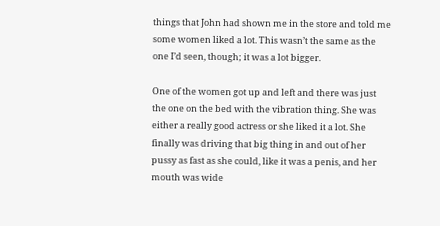things that John had shown me in the store and told me some women liked a lot. This wasn’t the same as the one I’d seen, though; it was a lot bigger.

One of the women got up and left and there was just the one on the bed with the vibration thing. She was either a really good actress or she liked it a lot. She finally was driving that big thing in and out of her pussy as fast as she could, like it was a penis, and her mouth was wide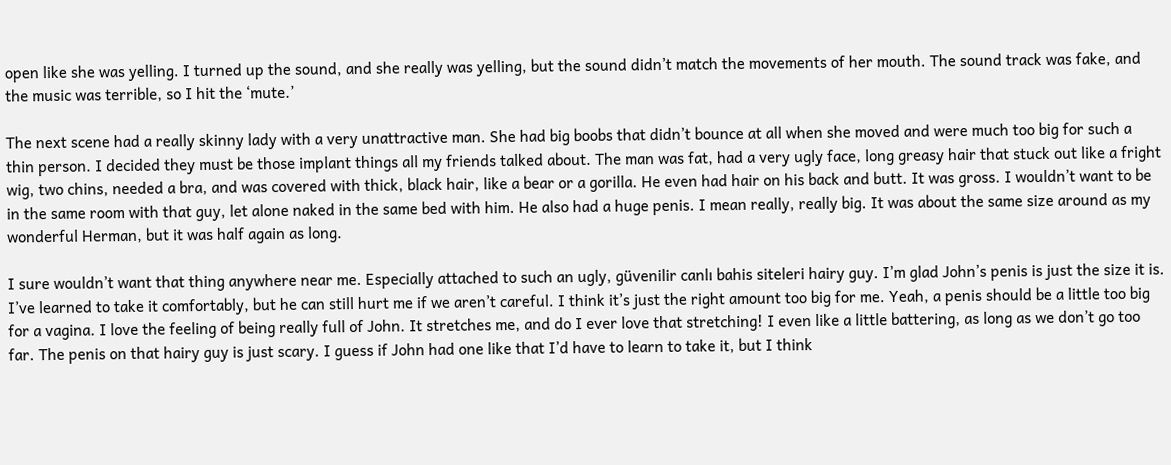open like she was yelling. I turned up the sound, and she really was yelling, but the sound didn’t match the movements of her mouth. The sound track was fake, and the music was terrible, so I hit the ‘mute.’

The next scene had a really skinny lady with a very unattractive man. She had big boobs that didn’t bounce at all when she moved and were much too big for such a thin person. I decided they must be those implant things all my friends talked about. The man was fat, had a very ugly face, long greasy hair that stuck out like a fright wig, two chins, needed a bra, and was covered with thick, black hair, like a bear or a gorilla. He even had hair on his back and butt. It was gross. I wouldn’t want to be in the same room with that guy, let alone naked in the same bed with him. He also had a huge penis. I mean really, really big. It was about the same size around as my wonderful Herman, but it was half again as long.

I sure wouldn’t want that thing anywhere near me. Especially attached to such an ugly, güvenilir canlı bahis siteleri hairy guy. I’m glad John’s penis is just the size it is. I’ve learned to take it comfortably, but he can still hurt me if we aren’t careful. I think it’s just the right amount too big for me. Yeah, a penis should be a little too big for a vagina. I love the feeling of being really full of John. It stretches me, and do I ever love that stretching! I even like a little battering, as long as we don’t go too far. The penis on that hairy guy is just scary. I guess if John had one like that I’d have to learn to take it, but I think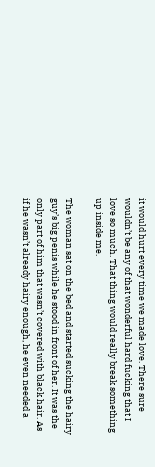it would hurt every time we made love. There sure wouldn’t be any of that wonderful hard fucking that I love so much. That thing would really break something up inside me.

The woman sat on the bed and started sucking the hairy guy’s big penis while he stood in front of her. It was the only part of him that wasn’t covered with black hair. As if he wasn’t already hairy enough, he even needed a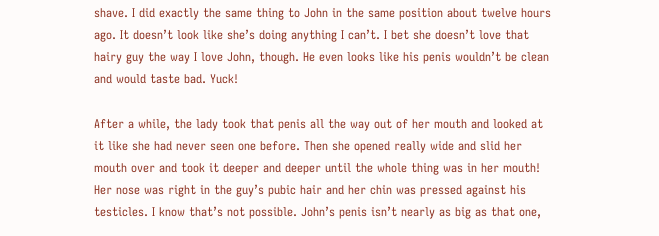shave. I did exactly the same thing to John in the same position about twelve hours ago. It doesn’t look like she’s doing anything I can’t. I bet she doesn’t love that hairy guy the way I love John, though. He even looks like his penis wouldn’t be clean and would taste bad. Yuck!

After a while, the lady took that penis all the way out of her mouth and looked at it like she had never seen one before. Then she opened really wide and slid her mouth over and took it deeper and deeper until the whole thing was in her mouth! Her nose was right in the guy’s pubic hair and her chin was pressed against his testicles. I know that’s not possible. John’s penis isn’t nearly as big as that one,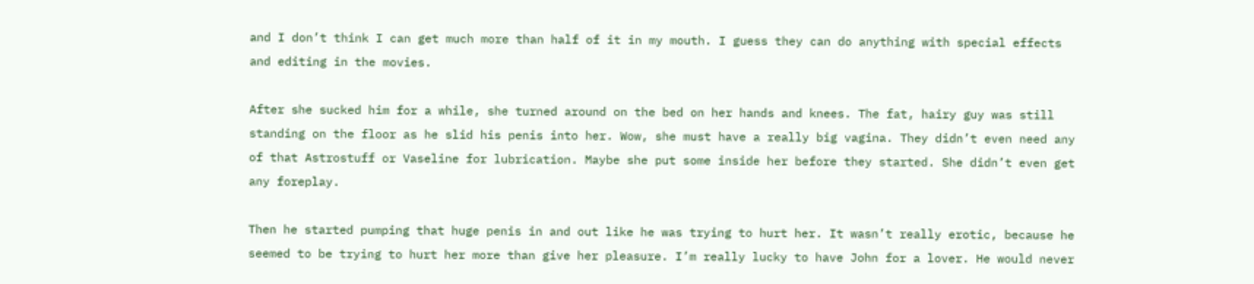and I don’t think I can get much more than half of it in my mouth. I guess they can do anything with special effects and editing in the movies.

After she sucked him for a while, she turned around on the bed on her hands and knees. The fat, hairy guy was still standing on the floor as he slid his penis into her. Wow, she must have a really big vagina. They didn’t even need any of that Astrostuff or Vaseline for lubrication. Maybe she put some inside her before they started. She didn’t even get any foreplay.

Then he started pumping that huge penis in and out like he was trying to hurt her. It wasn’t really erotic, because he seemed to be trying to hurt her more than give her pleasure. I’m really lucky to have John for a lover. He would never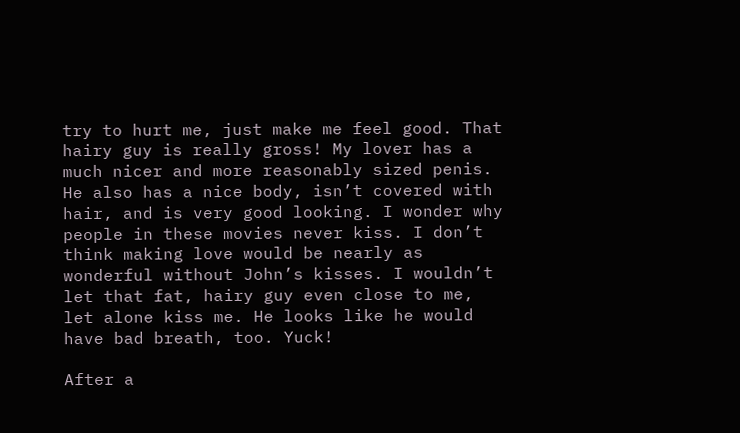try to hurt me, just make me feel good. That hairy guy is really gross! My lover has a much nicer and more reasonably sized penis. He also has a nice body, isn’t covered with hair, and is very good looking. I wonder why people in these movies never kiss. I don’t think making love would be nearly as wonderful without John’s kisses. I wouldn’t let that fat, hairy guy even close to me, let alone kiss me. He looks like he would have bad breath, too. Yuck!

After a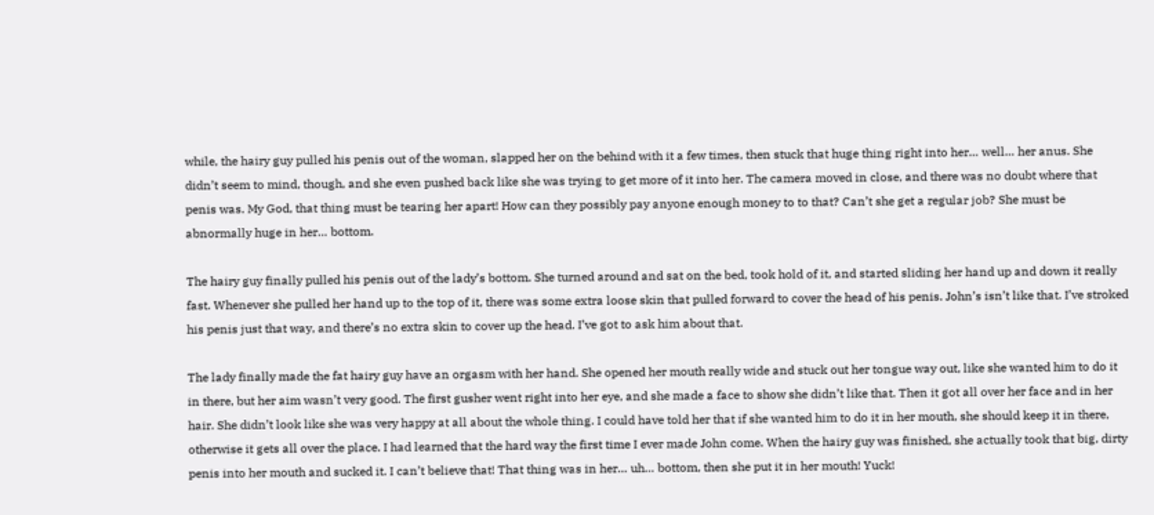while, the hairy guy pulled his penis out of the woman, slapped her on the behind with it a few times, then stuck that huge thing right into her… well… her anus. She didn’t seem to mind, though, and she even pushed back like she was trying to get more of it into her. The camera moved in close, and there was no doubt where that penis was. My God, that thing must be tearing her apart! How can they possibly pay anyone enough money to to that? Can’t she get a regular job? She must be abnormally huge in her… bottom.

The hairy guy finally pulled his penis out of the lady’s bottom. She turned around and sat on the bed, took hold of it, and started sliding her hand up and down it really fast. Whenever she pulled her hand up to the top of it, there was some extra loose skin that pulled forward to cover the head of his penis. John’s isn’t like that. I’ve stroked his penis just that way, and there’s no extra skin to cover up the head. I’ve got to ask him about that.

The lady finally made the fat hairy guy have an orgasm with her hand. She opened her mouth really wide and stuck out her tongue way out, like she wanted him to do it in there, but her aim wasn’t very good. The first gusher went right into her eye, and she made a face to show she didn’t like that. Then it got all over her face and in her hair. She didn’t look like she was very happy at all about the whole thing. I could have told her that if she wanted him to do it in her mouth, she should keep it in there, otherwise it gets all over the place. I had learned that the hard way the first time I ever made John come. When the hairy guy was finished, she actually took that big, dirty penis into her mouth and sucked it. I can’t believe that! That thing was in her… uh… bottom, then she put it in her mouth! Yuck!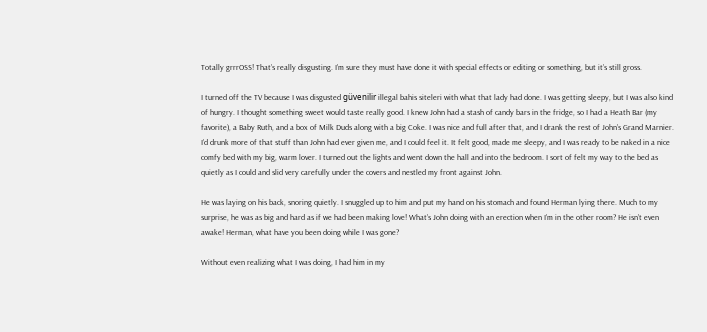Totally grrrOSS! That’s really disgusting. I’m sure they must have done it with special effects or editing or something, but it’s still gross.

I turned off the TV because I was disgusted güvenilir illegal bahis siteleri with what that lady had done. I was getting sleepy, but I was also kind of hungry. I thought something sweet would taste really good. I knew John had a stash of candy bars in the fridge, so I had a Heath Bar (my favorite), a Baby Ruth, and a box of Milk Duds along with a big Coke. I was nice and full after that, and I drank the rest of John’s Grand Marnier. I’d drunk more of that stuff than John had ever given me, and I could feel it. It felt good, made me sleepy, and I was ready to be naked in a nice comfy bed with my big, warm lover. I turned out the lights and went down the hall and into the bedroom. I sort of felt my way to the bed as quietly as I could and slid very carefully under the covers and nestled my front against John.

He was laying on his back, snoring quietly. I snuggled up to him and put my hand on his stomach and found Herman lying there. Much to my surprise, he was as big and hard as if we had been making love! What’s John doing with an erection when I’m in the other room? He isn’t even awake! Herman, what have you been doing while I was gone?

Without even realizing what I was doing, I had him in my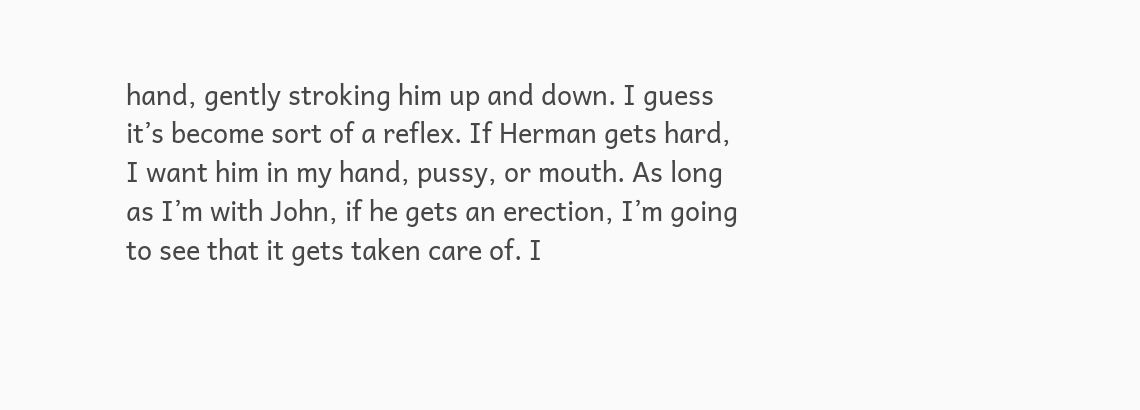hand, gently stroking him up and down. I guess it’s become sort of a reflex. If Herman gets hard, I want him in my hand, pussy, or mouth. As long as I’m with John, if he gets an erection, I’m going to see that it gets taken care of. I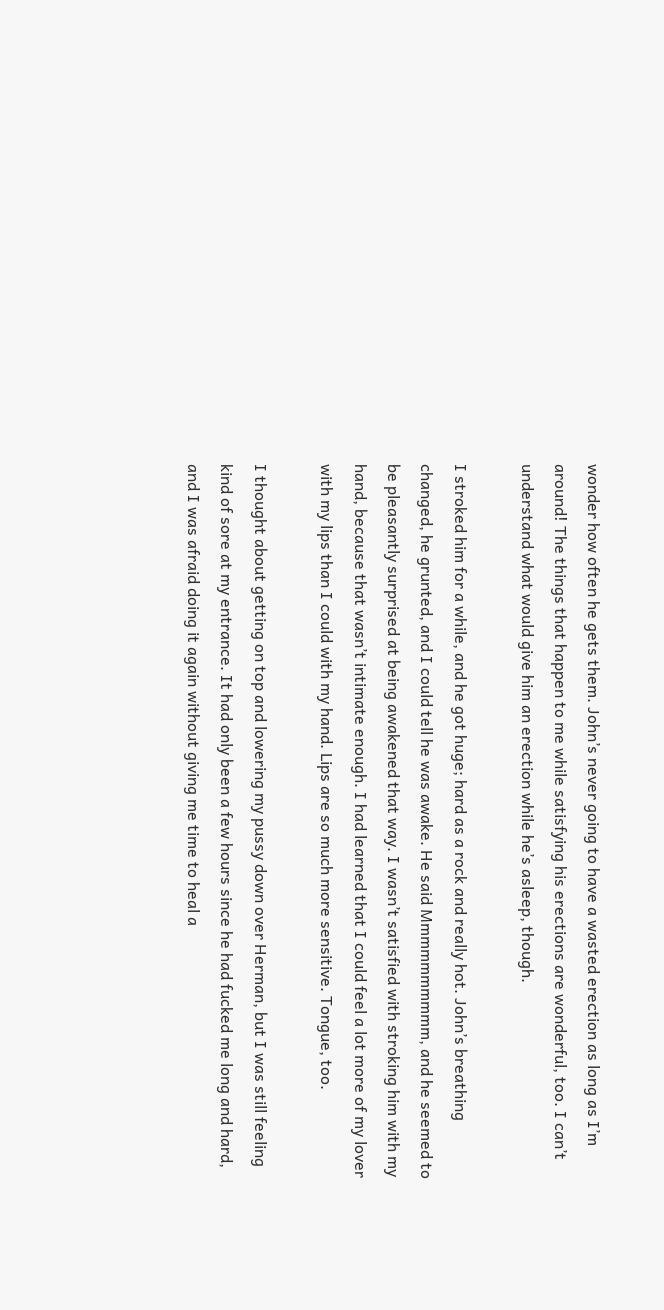wonder how often he gets them. John’s never going to have a wasted erection as long as I’m around! The things that happen to me while satisfying his erections are wonderful, too. I can’t understand what would give him an erection while he’s asleep, though.

I stroked him for a while, and he got huge; hard as a rock and really hot. John’s breathing changed, he grunted, and I could tell he was awake. He said Mmmmmmmmmm, and he seemed to be pleasantly surprised at being awakened that way. I wasn’t satisfied with stroking him with my hand, because that wasn’t intimate enough. I had learned that I could feel a lot more of my lover with my lips than I could with my hand. Lips are so much more sensitive. Tongue, too.

I thought about getting on top and lowering my pussy down over Herman, but I was still feeling kind of sore at my entrance. It had only been a few hours since he had fucked me long and hard, and I was afraid doing it again without giving me time to heal a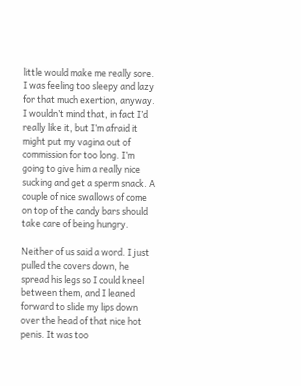little would make me really sore. I was feeling too sleepy and lazy for that much exertion, anyway. I wouldn’t mind that, in fact I’d really like it, but I’m afraid it might put my vagina out of commission for too long. I’m going to give him a really nice sucking and get a sperm snack. A couple of nice swallows of come on top of the candy bars should take care of being hungry.

Neither of us said a word. I just pulled the covers down, he spread his legs so I could kneel between them, and I leaned forward to slide my lips down over the head of that nice hot penis. It was too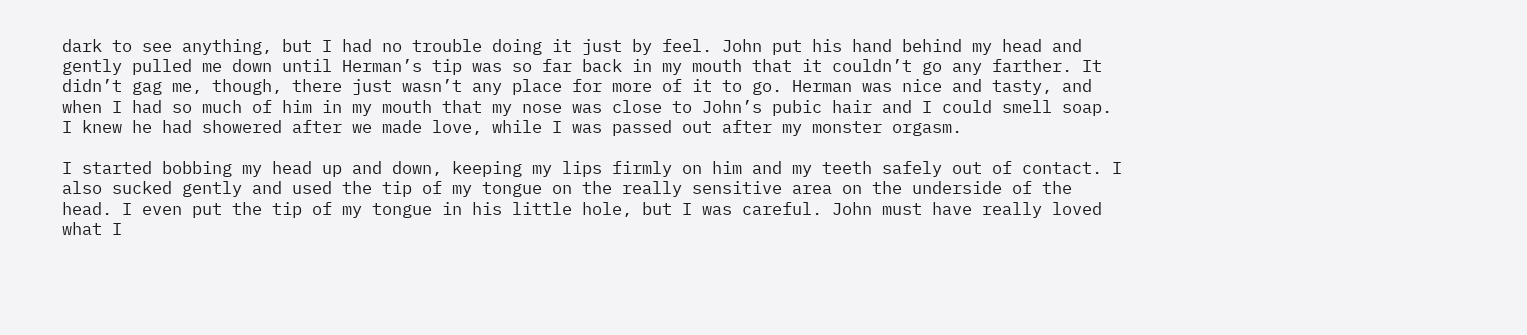dark to see anything, but I had no trouble doing it just by feel. John put his hand behind my head and gently pulled me down until Herman’s tip was so far back in my mouth that it couldn’t go any farther. It didn’t gag me, though, there just wasn’t any place for more of it to go. Herman was nice and tasty, and when I had so much of him in my mouth that my nose was close to John’s pubic hair and I could smell soap. I knew he had showered after we made love, while I was passed out after my monster orgasm.

I started bobbing my head up and down, keeping my lips firmly on him and my teeth safely out of contact. I also sucked gently and used the tip of my tongue on the really sensitive area on the underside of the head. I even put the tip of my tongue in his little hole, but I was careful. John must have really loved what I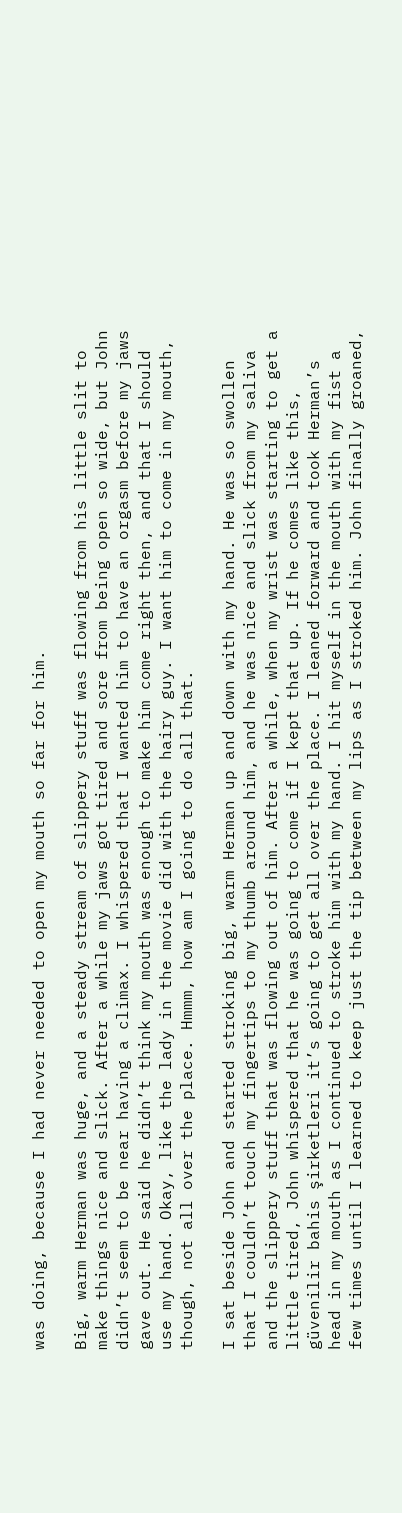was doing, because I had never needed to open my mouth so far for him.

Big, warm Herman was huge, and a steady stream of slippery stuff was flowing from his little slit to make things nice and slick. After a while my jaws got tired and sore from being open so wide, but John didn’t seem to be near having a climax. I whispered that I wanted him to have an orgasm before my jaws gave out. He said he didn’t think my mouth was enough to make him come right then, and that I should use my hand. Okay, like the lady in the movie did with the hairy guy. I want him to come in my mouth, though, not all over the place. Hmmm, how am I going to do all that.

I sat beside John and started stroking big, warm Herman up and down with my hand. He was so swollen that I couldn’t touch my fingertips to my thumb around him, and he was nice and slick from my saliva and the slippery stuff that was flowing out of him. After a while, when my wrist was starting to get a little tired, John whispered that he was going to come if I kept that up. If he comes like this, güvenilir bahis şirketleri it’s going to get all over the place. I leaned forward and took Herman’s head in my mouth as I continued to stroke him with my hand. I hit myself in the mouth with my fist a few times until I learned to keep just the tip between my lips as I stroked him. John finally groaned,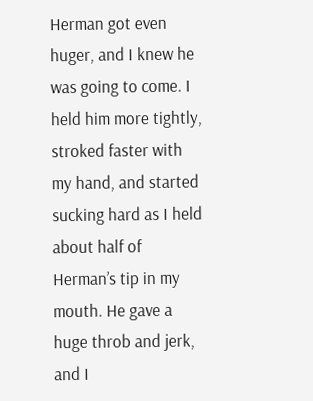Herman got even huger, and I knew he was going to come. I held him more tightly, stroked faster with my hand, and started sucking hard as I held about half of Herman’s tip in my mouth. He gave a huge throb and jerk, and I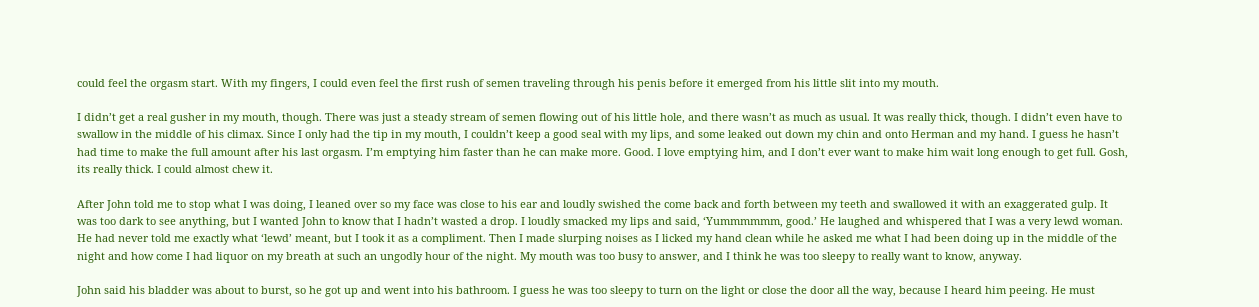could feel the orgasm start. With my fingers, I could even feel the first rush of semen traveling through his penis before it emerged from his little slit into my mouth.

I didn’t get a real gusher in my mouth, though. There was just a steady stream of semen flowing out of his little hole, and there wasn’t as much as usual. It was really thick, though. I didn’t even have to swallow in the middle of his climax. Since I only had the tip in my mouth, I couldn’t keep a good seal with my lips, and some leaked out down my chin and onto Herman and my hand. I guess he hasn’t had time to make the full amount after his last orgasm. I’m emptying him faster than he can make more. Good. I love emptying him, and I don’t ever want to make him wait long enough to get full. Gosh, its really thick. I could almost chew it.

After John told me to stop what I was doing, I leaned over so my face was close to his ear and loudly swished the come back and forth between my teeth and swallowed it with an exaggerated gulp. It was too dark to see anything, but I wanted John to know that I hadn’t wasted a drop. I loudly smacked my lips and said, ‘Yummmmmm, good.’ He laughed and whispered that I was a very lewd woman. He had never told me exactly what ‘lewd’ meant, but I took it as a compliment. Then I made slurping noises as I licked my hand clean while he asked me what I had been doing up in the middle of the night and how come I had liquor on my breath at such an ungodly hour of the night. My mouth was too busy to answer, and I think he was too sleepy to really want to know, anyway.

John said his bladder was about to burst, so he got up and went into his bathroom. I guess he was too sleepy to turn on the light or close the door all the way, because I heard him peeing. He must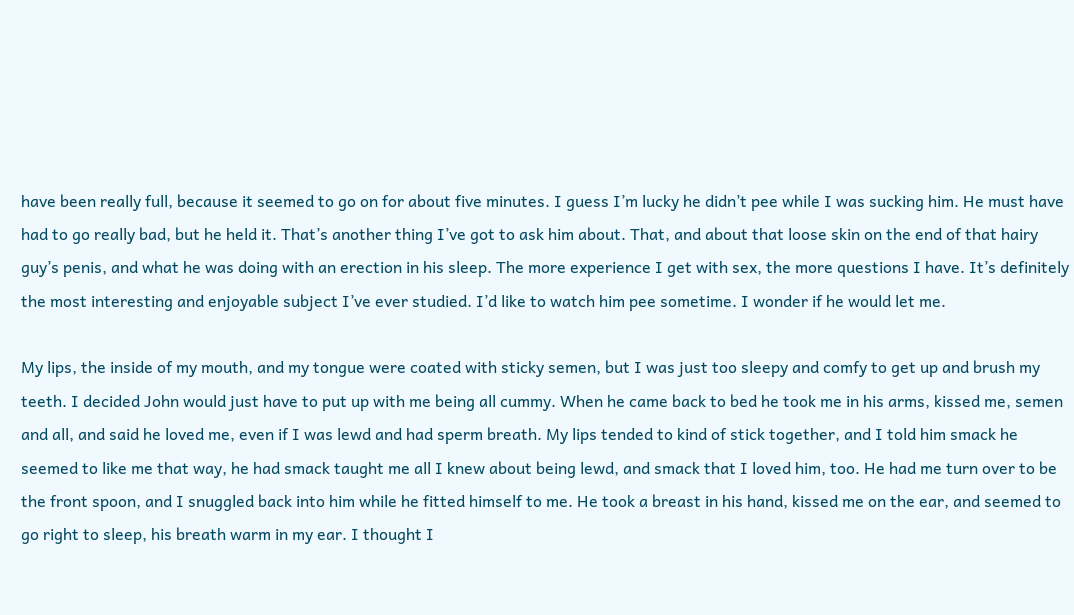have been really full, because it seemed to go on for about five minutes. I guess I’m lucky he didn’t pee while I was sucking him. He must have had to go really bad, but he held it. That’s another thing I’ve got to ask him about. That, and about that loose skin on the end of that hairy guy’s penis, and what he was doing with an erection in his sleep. The more experience I get with sex, the more questions I have. It’s definitely the most interesting and enjoyable subject I’ve ever studied. I’d like to watch him pee sometime. I wonder if he would let me.

My lips, the inside of my mouth, and my tongue were coated with sticky semen, but I was just too sleepy and comfy to get up and brush my teeth. I decided John would just have to put up with me being all cummy. When he came back to bed he took me in his arms, kissed me, semen and all, and said he loved me, even if I was lewd and had sperm breath. My lips tended to kind of stick together, and I told him smack he seemed to like me that way, he had smack taught me all I knew about being lewd, and smack that I loved him, too. He had me turn over to be the front spoon, and I snuggled back into him while he fitted himself to me. He took a breast in his hand, kissed me on the ear, and seemed to go right to sleep, his breath warm in my ear. I thought I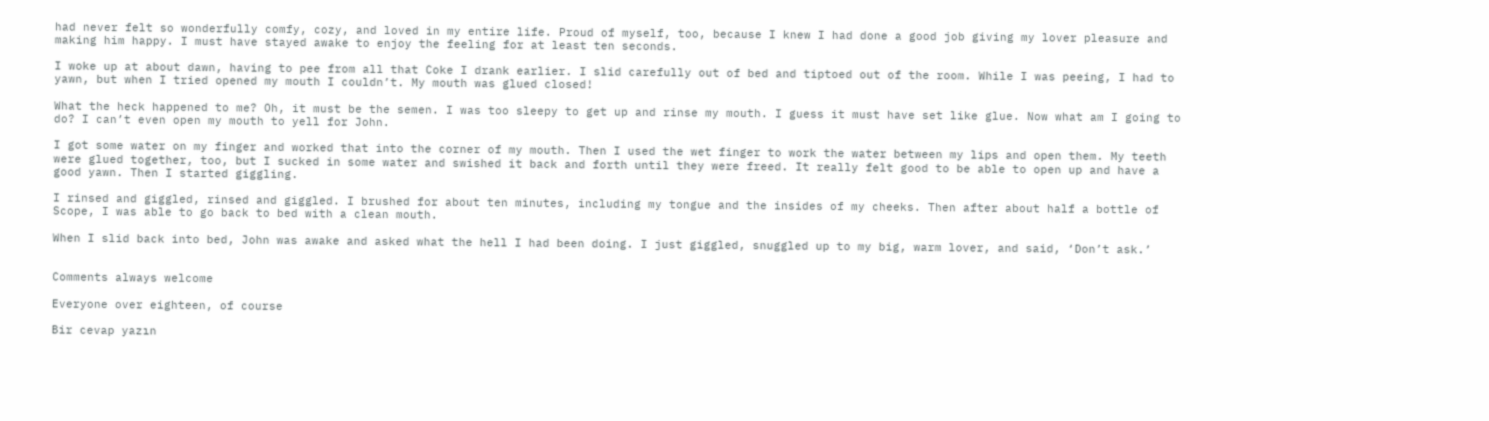had never felt so wonderfully comfy, cozy, and loved in my entire life. Proud of myself, too, because I knew I had done a good job giving my lover pleasure and making him happy. I must have stayed awake to enjoy the feeling for at least ten seconds.

I woke up at about dawn, having to pee from all that Coke I drank earlier. I slid carefully out of bed and tiptoed out of the room. While I was peeing, I had to yawn, but when I tried opened my mouth I couldn’t. My mouth was glued closed!

What the heck happened to me? Oh, it must be the semen. I was too sleepy to get up and rinse my mouth. I guess it must have set like glue. Now what am I going to do? I can’t even open my mouth to yell for John.

I got some water on my finger and worked that into the corner of my mouth. Then I used the wet finger to work the water between my lips and open them. My teeth were glued together, too, but I sucked in some water and swished it back and forth until they were freed. It really felt good to be able to open up and have a good yawn. Then I started giggling.

I rinsed and giggled, rinsed and giggled. I brushed for about ten minutes, including my tongue and the insides of my cheeks. Then after about half a bottle of Scope, I was able to go back to bed with a clean mouth.

When I slid back into bed, John was awake and asked what the hell I had been doing. I just giggled, snuggled up to my big, warm lover, and said, ‘Don’t ask.’


Comments always welcome

Everyone over eighteen, of course

Bir cevap yazın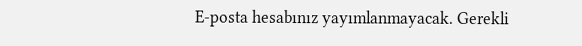E-posta hesabınız yayımlanmayacak. Gerekli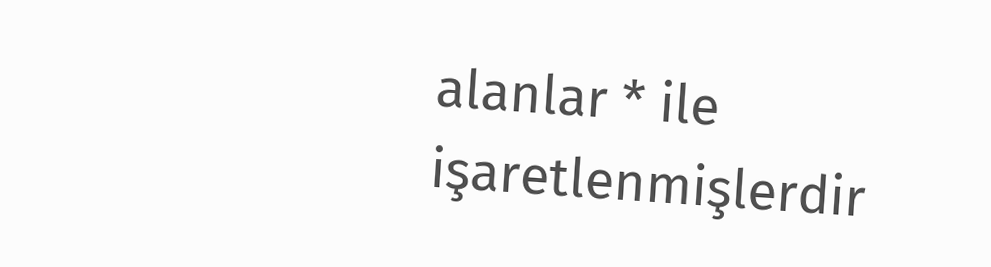alanlar * ile işaretlenmişlerdir